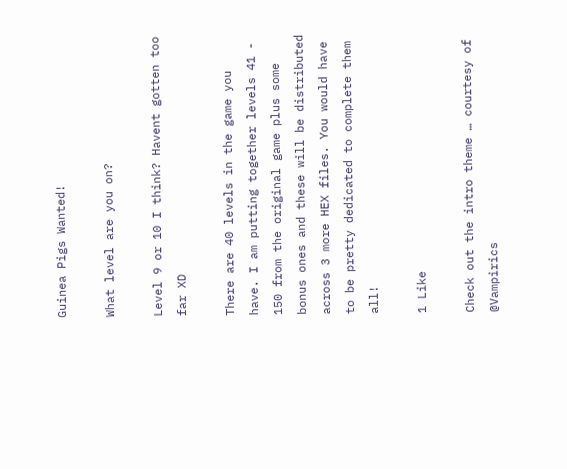Guinea Pigs Wanted!

What level are you on?

Level 9 or 10 I think? Havent gotten too far XD

There are 40 levels in the game you have. I am putting together levels 41 - 150 from the original game plus some bonus ones and these will be distributed across 3 more HEX files. You would have to be pretty dedicated to complete them all!

1 Like

Check out the intro theme … courtesy of @Vampirics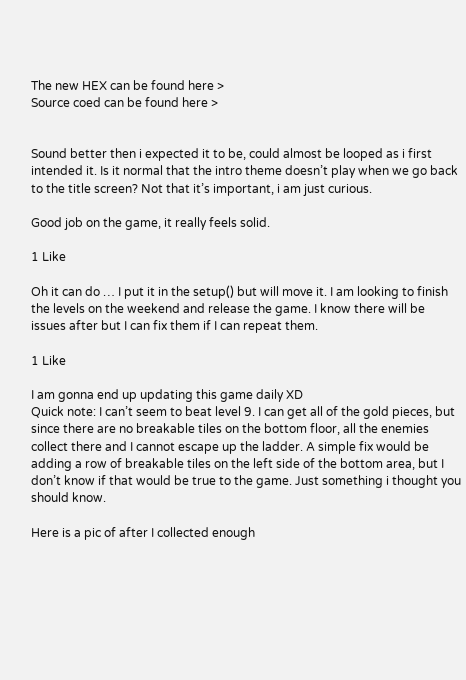The new HEX can be found here >
Source coed can be found here >


Sound better then i expected it to be, could almost be looped as i first intended it. Is it normal that the intro theme doesn’t play when we go back to the title screen? Not that it’s important, i am just curious.

Good job on the game, it really feels solid.

1 Like

Oh it can do … I put it in the setup() but will move it. I am looking to finish the levels on the weekend and release the game. I know there will be issues after but I can fix them if I can repeat them.

1 Like

I am gonna end up updating this game daily XD
Quick note: I can’t seem to beat level 9. I can get all of the gold pieces, but since there are no breakable tiles on the bottom floor, all the enemies collect there and I cannot escape up the ladder. A simple fix would be adding a row of breakable tiles on the left side of the bottom area, but I don’t know if that would be true to the game. Just something i thought you should know.

Here is a pic of after I collected enough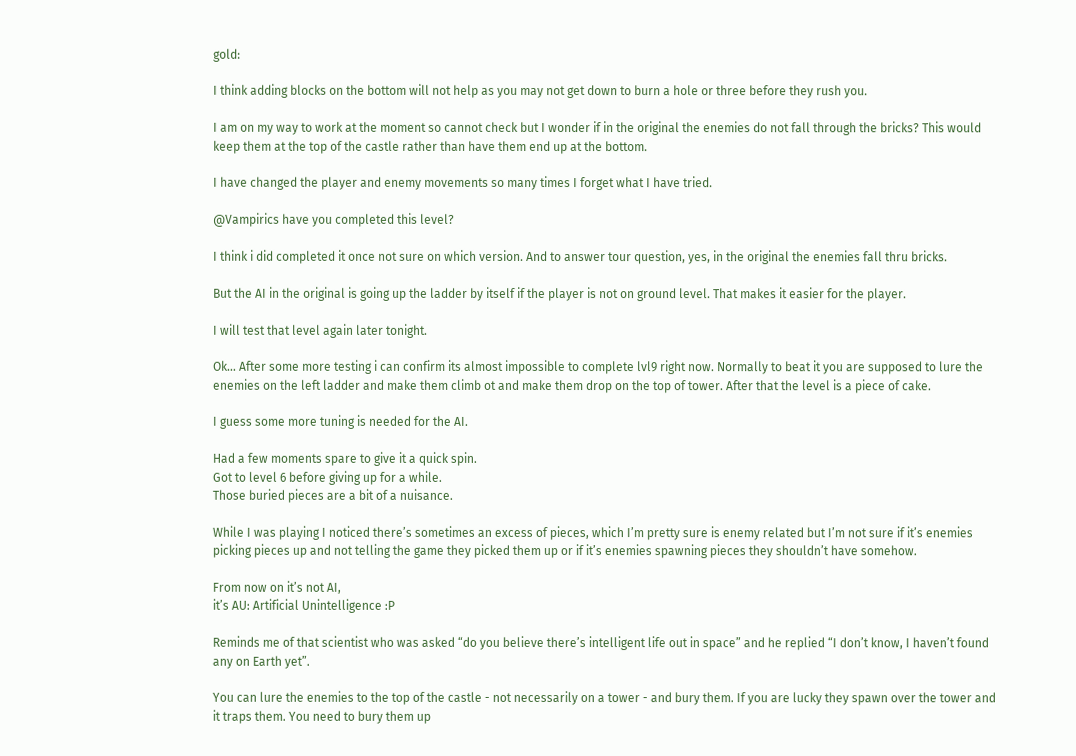gold:

I think adding blocks on the bottom will not help as you may not get down to burn a hole or three before they rush you.

I am on my way to work at the moment so cannot check but I wonder if in the original the enemies do not fall through the bricks? This would keep them at the top of the castle rather than have them end up at the bottom.

I have changed the player and enemy movements so many times I forget what I have tried.

@Vampirics have you completed this level?

I think i did completed it once not sure on which version. And to answer tour question, yes, in the original the enemies fall thru bricks.

But the AI in the original is going up the ladder by itself if the player is not on ground level. That makes it easier for the player.

I will test that level again later tonight.

Ok… After some more testing i can confirm its almost impossible to complete lvl9 right now. Normally to beat it you are supposed to lure the enemies on the left ladder and make them climb ot and make them drop on the top of tower. After that the level is a piece of cake.

I guess some more tuning is needed for the AI.

Had a few moments spare to give it a quick spin.
Got to level 6 before giving up for a while.
Those buried pieces are a bit of a nuisance.

While I was playing I noticed there’s sometimes an excess of pieces, which I’m pretty sure is enemy related but I’m not sure if it’s enemies picking pieces up and not telling the game they picked them up or if it’s enemies spawning pieces they shouldn’t have somehow.

From now on it’s not AI,
it’s AU: Artificial Unintelligence :P

Reminds me of that scientist who was asked “do you believe there’s intelligent life out in space” and he replied “I don’t know, I haven’t found any on Earth yet”.

You can lure the enemies to the top of the castle - not necessarily on a tower - and bury them. If you are lucky they spawn over the tower and it traps them. You need to bury them up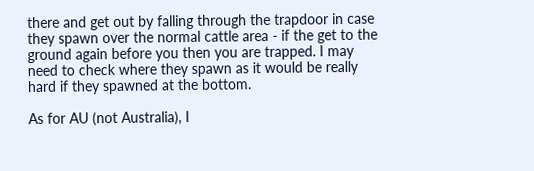there and get out by falling through the trapdoor in case they spawn over the normal cattle area - if the get to the ground again before you then you are trapped. I may need to check where they spawn as it would be really hard if they spawned at the bottom.

As for AU (not Australia), I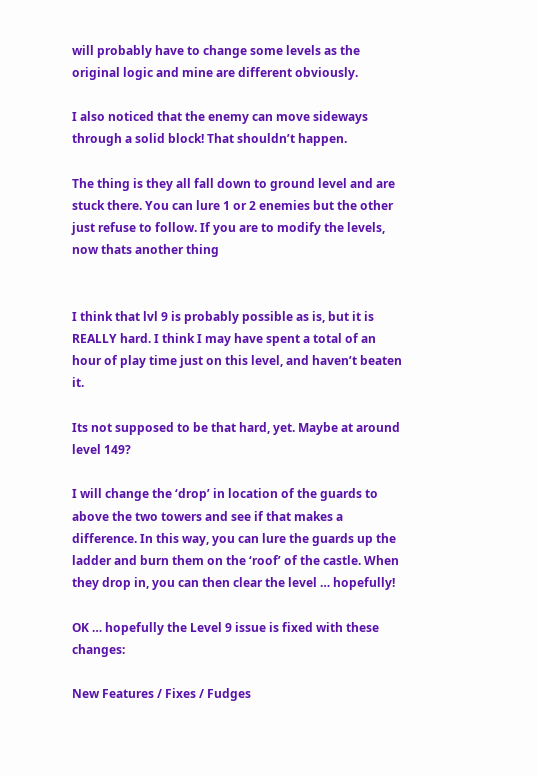will probably have to change some levels as the original logic and mine are different obviously.

I also noticed that the enemy can move sideways through a solid block! That shouldn’t happen.

The thing is they all fall down to ground level and are stuck there. You can lure 1 or 2 enemies but the other just refuse to follow. If you are to modify the levels, now thats another thing


I think that lvl 9 is probably possible as is, but it is REALLY hard. I think I may have spent a total of an hour of play time just on this level, and haven’t beaten it.

Its not supposed to be that hard, yet. Maybe at around level 149?

I will change the ‘drop’ in location of the guards to above the two towers and see if that makes a difference. In this way, you can lure the guards up the ladder and burn them on the ‘roof’ of the castle. When they drop in, you can then clear the level … hopefully!

OK … hopefully the Level 9 issue is fixed with these changes:

New Features / Fixes / Fudges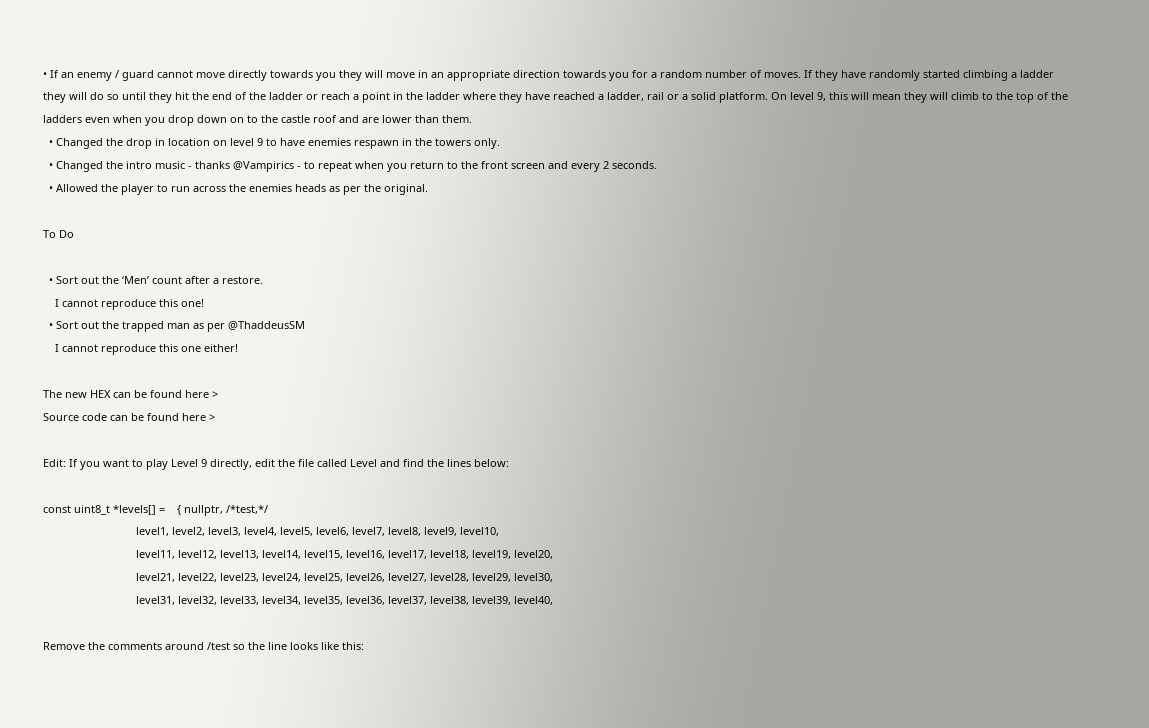• If an enemy / guard cannot move directly towards you they will move in an appropriate direction towards you for a random number of moves. If they have randomly started climbing a ladder they will do so until they hit the end of the ladder or reach a point in the ladder where they have reached a ladder, rail or a solid platform. On level 9, this will mean they will climb to the top of the ladders even when you drop down on to the castle roof and are lower than them.
  • Changed the drop in location on level 9 to have enemies respawn in the towers only.
  • Changed the intro music - thanks @Vampirics - to repeat when you return to the front screen and every 2 seconds.
  • Allowed the player to run across the enemies heads as per the original.

To Do

  • Sort out the ‘Men’ count after a restore.
    I cannot reproduce this one!
  • Sort out the trapped man as per @ThaddeusSM
    I cannot reproduce this one either!

The new HEX can be found here >
Source code can be found here >

Edit: If you want to play Level 9 directly, edit the file called Level and find the lines below:

const uint8_t *levels[] =    { nullptr, /*test,*/
                               level1, level2, level3, level4, level5, level6, level7, level8, level9, level10,
                               level11, level12, level13, level14, level15, level16, level17, level18, level19, level20,
                               level21, level22, level23, level24, level25, level26, level27, level28, level29, level30,
                               level31, level32, level33, level34, level35, level36, level37, level38, level39, level40,

Remove the comments around /test so the line looks like this: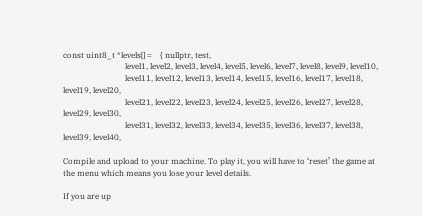const uint8_t *levels[] =    { nullptr, test,
                               level1, level2, level3, level4, level5, level6, level7, level8, level9, level10,
                               level11, level12, level13, level14, level15, level16, level17, level18, level19, level20,
                               level21, level22, level23, level24, level25, level26, level27, level28, level29, level30,
                               level31, level32, level33, level34, level35, level36, level37, level38, level39, level40,

Compile and upload to your machine. To play it, you will have to ‘reset’ the game at the menu which means you lose your level details.

If you are up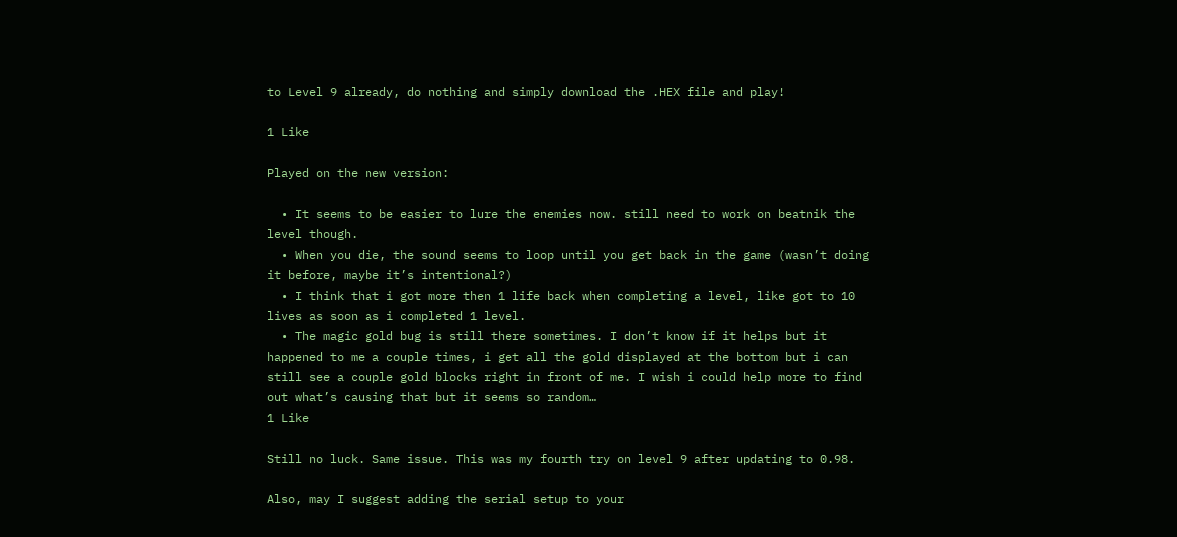to Level 9 already, do nothing and simply download the .HEX file and play!

1 Like

Played on the new version:

  • It seems to be easier to lure the enemies now. still need to work on beatnik the level though.
  • When you die, the sound seems to loop until you get back in the game (wasn’t doing it before, maybe it’s intentional?)
  • I think that i got more then 1 life back when completing a level, like got to 10 lives as soon as i completed 1 level.
  • The magic gold bug is still there sometimes. I don’t know if it helps but it happened to me a couple times, i get all the gold displayed at the bottom but i can still see a couple gold blocks right in front of me. I wish i could help more to find out what’s causing that but it seems so random…
1 Like

Still no luck. Same issue. This was my fourth try on level 9 after updating to 0.98.

Also, may I suggest adding the serial setup to your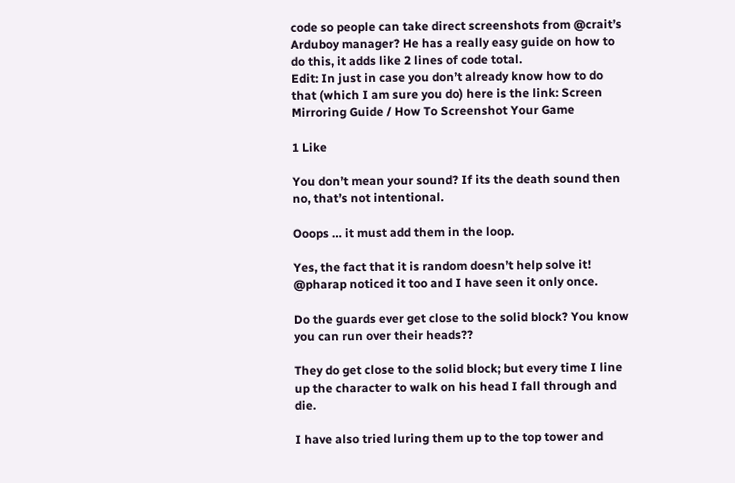code so people can take direct screenshots from @crait’s Arduboy manager? He has a really easy guide on how to do this, it adds like 2 lines of code total.
Edit: In just in case you don’t already know how to do that (which I am sure you do) here is the link: Screen Mirroring Guide / How To Screenshot Your Game

1 Like

You don’t mean your sound? If its the death sound then no, that’s not intentional.

Ooops … it must add them in the loop.

Yes, the fact that it is random doesn’t help solve it! @pharap noticed it too and I have seen it only once.

Do the guards ever get close to the solid block? You know you can run over their heads??

They do get close to the solid block; but every time I line up the character to walk on his head I fall through and die.

I have also tried luring them up to the top tower and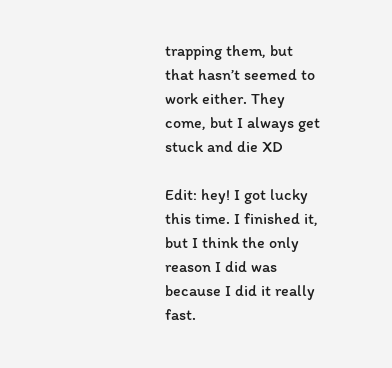trapping them, but that hasn’t seemed to work either. They come, but I always get stuck and die XD

Edit: hey! I got lucky this time. I finished it, but I think the only reason I did was because I did it really fast.